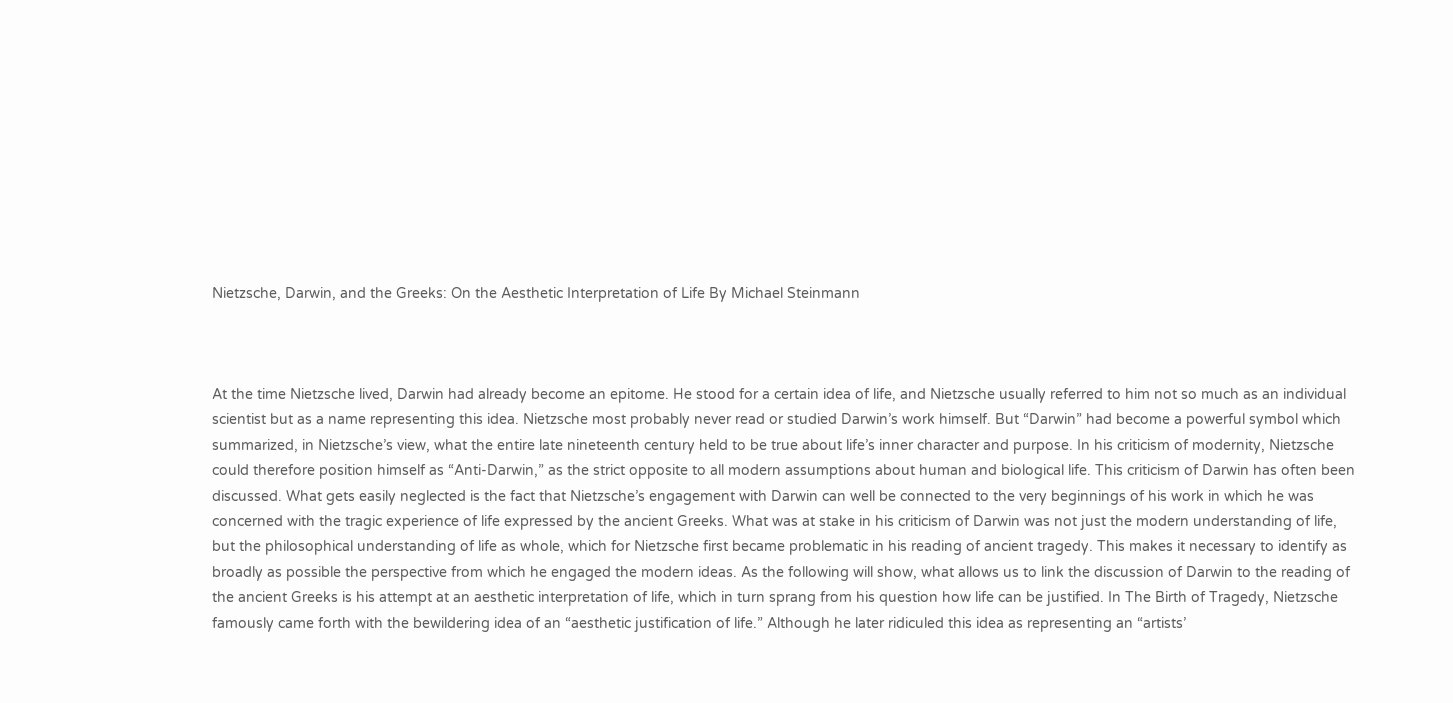Nietzsche, Darwin, and the Greeks: On the Aesthetic Interpretation of Life By Michael Steinmann



At the time Nietzsche lived, Darwin had already become an epitome. He stood for a certain idea of life, and Nietzsche usually referred to him not so much as an individual scientist but as a name representing this idea. Nietzsche most probably never read or studied Darwin’s work himself. But “Darwin” had become a powerful symbol which summarized, in Nietzsche’s view, what the entire late nineteenth century held to be true about life’s inner character and purpose. In his criticism of modernity, Nietzsche could therefore position himself as “Anti-Darwin,” as the strict opposite to all modern assumptions about human and biological life. This criticism of Darwin has often been discussed. What gets easily neglected is the fact that Nietzsche’s engagement with Darwin can well be connected to the very beginnings of his work in which he was concerned with the tragic experience of life expressed by the ancient Greeks. What was at stake in his criticism of Darwin was not just the modern understanding of life, but the philosophical understanding of life as whole, which for Nietzsche first became problematic in his reading of ancient tragedy. This makes it necessary to identify as broadly as possible the perspective from which he engaged the modern ideas. As the following will show, what allows us to link the discussion of Darwin to the reading of the ancient Greeks is his attempt at an aesthetic interpretation of life, which in turn sprang from his question how life can be justified. In The Birth of Tragedy, Nietzsche famously came forth with the bewildering idea of an “aesthetic justification of life.” Although he later ridiculed this idea as representing an “artists’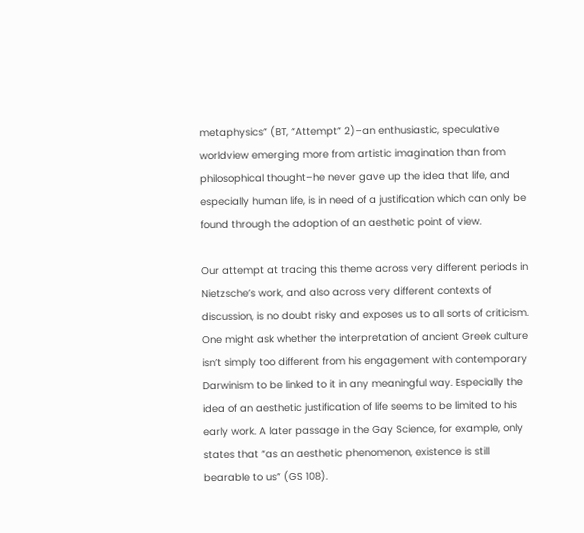metaphysics” (BT, “Attempt” 2)–an enthusiastic, speculative worldview emerging more from artistic imagination than from philosophical thought–he never gave up the idea that life, and especially human life, is in need of a justification which can only be found through the adoption of an aesthetic point of view.

Our attempt at tracing this theme across very different periods in Nietzsche’s work, and also across very different contexts of discussion, is no doubt risky and exposes us to all sorts of criticism. One might ask whether the interpretation of ancient Greek culture isn’t simply too different from his engagement with contemporary Darwinism to be linked to it in any meaningful way. Especially the idea of an aesthetic justification of life seems to be limited to his early work. A later passage in the Gay Science, for example, only states that “as an aesthetic phenomenon, existence is still bearable to us” (GS 108).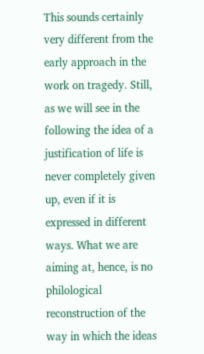This sounds certainly very different from the early approach in the work on tragedy. Still, as we will see in the following the idea of a justification of life is never completely given up, even if it is expressed in different ways. What we are aiming at, hence, is no philological reconstruction of the way in which the ideas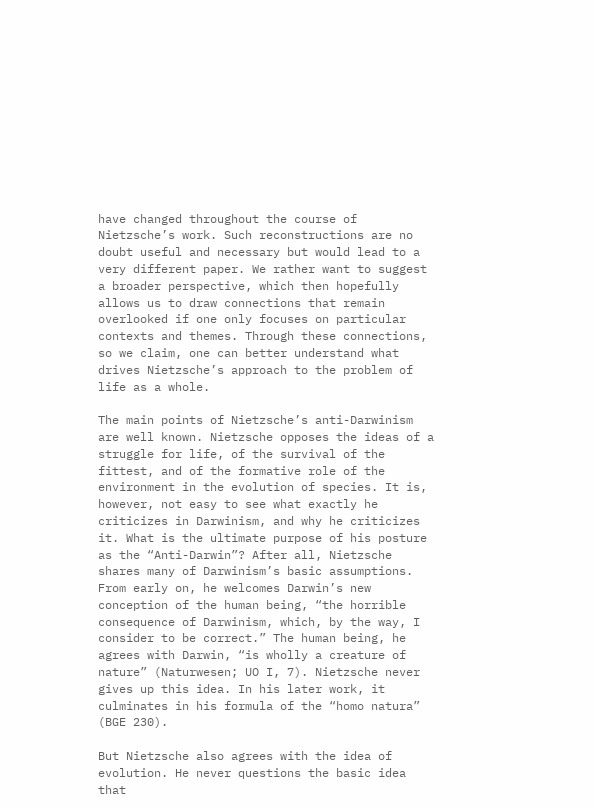have changed throughout the course of Nietzsche’s work. Such reconstructions are no doubt useful and necessary but would lead to a very different paper. We rather want to suggest a broader perspective, which then hopefully allows us to draw connections that remain overlooked if one only focuses on particular contexts and themes. Through these connections, so we claim, one can better understand what drives Nietzsche’s approach to the problem of life as a whole.

The main points of Nietzsche’s anti-Darwinism are well known. Nietzsche opposes the ideas of a struggle for life, of the survival of the fittest, and of the formative role of the environment in the evolution of species. It is, however, not easy to see what exactly he criticizes in Darwinism, and why he criticizes it. What is the ultimate purpose of his posture as the “Anti-Darwin”? After all, Nietzsche shares many of Darwinism’s basic assumptions. From early on, he welcomes Darwin’s new conception of the human being, “the horrible consequence of Darwinism, which, by the way, I consider to be correct.” The human being, he agrees with Darwin, “is wholly a creature of nature” (Naturwesen; UO I, 7). Nietzsche never gives up this idea. In his later work, it culminates in his formula of the “homo natura” (BGE 230).

But Nietzsche also agrees with the idea of evolution. He never questions the basic idea that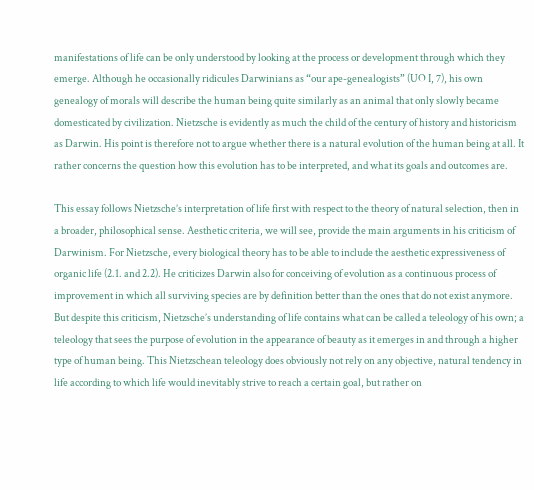manifestations of life can be only understood by looking at the process or development through which they emerge. Although he occasionally ridicules Darwinians as “our ape-genealogists” (UO I, 7), his own genealogy of morals will describe the human being quite similarly as an animal that only slowly became domesticated by civilization. Nietzsche is evidently as much the child of the century of history and historicism as Darwin. His point is therefore not to argue whether there is a natural evolution of the human being at all. It rather concerns the question how this evolution has to be interpreted, and what its goals and outcomes are.

This essay follows Nietzsche’s interpretation of life first with respect to the theory of natural selection, then in a broader, philosophical sense. Aesthetic criteria, we will see, provide the main arguments in his criticism of Darwinism. For Nietzsche, every biological theory has to be able to include the aesthetic expressiveness of organic life (2.1. and 2.2). He criticizes Darwin also for conceiving of evolution as a continuous process of improvement in which all surviving species are by definition better than the ones that do not exist anymore. But despite this criticism, Nietzsche’s understanding of life contains what can be called a teleology of his own; a teleology that sees the purpose of evolution in the appearance of beauty as it emerges in and through a higher type of human being. This Nietzschean teleology does obviously not rely on any objective, natural tendency in life according to which life would inevitably strive to reach a certain goal, but rather on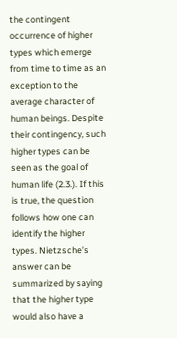the contingent occurrence of higher types which emerge from time to time as an exception to the average character of human beings. Despite their contingency, such higher types can be seen as the goal of human life (2.3.). If this is true, the question follows how one can identify the higher types. Nietzsche’s answer can be summarized by saying that the higher type would also have a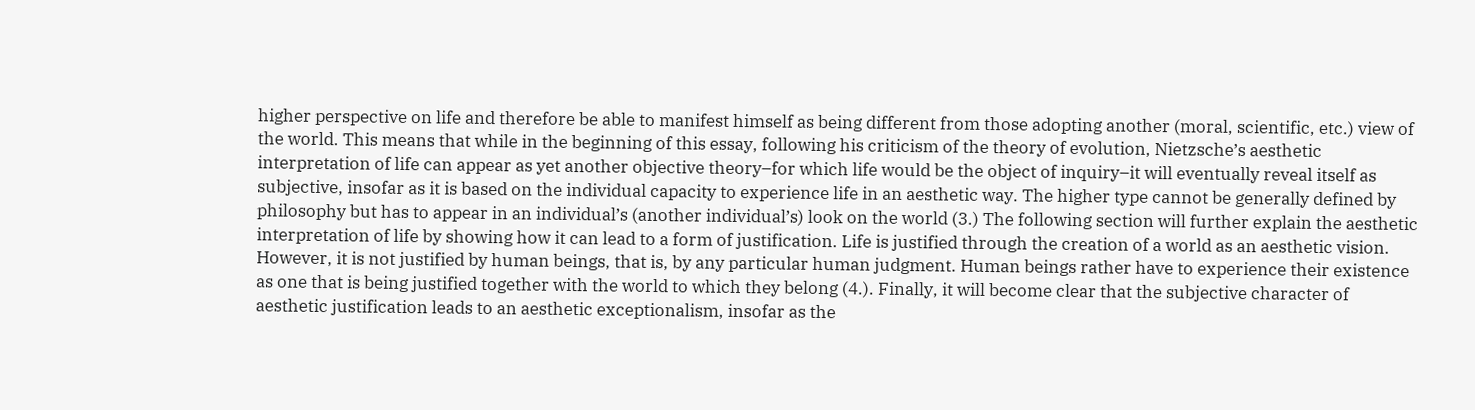higher perspective on life and therefore be able to manifest himself as being different from those adopting another (moral, scientific, etc.) view of the world. This means that while in the beginning of this essay, following his criticism of the theory of evolution, Nietzsche’s aesthetic interpretation of life can appear as yet another objective theory–for which life would be the object of inquiry–it will eventually reveal itself as subjective, insofar as it is based on the individual capacity to experience life in an aesthetic way. The higher type cannot be generally defined by philosophy but has to appear in an individual’s (another individual’s) look on the world (3.) The following section will further explain the aesthetic interpretation of life by showing how it can lead to a form of justification. Life is justified through the creation of a world as an aesthetic vision. However, it is not justified by human beings, that is, by any particular human judgment. Human beings rather have to experience their existence as one that is being justified together with the world to which they belong (4.). Finally, it will become clear that the subjective character of aesthetic justification leads to an aesthetic exceptionalism, insofar as the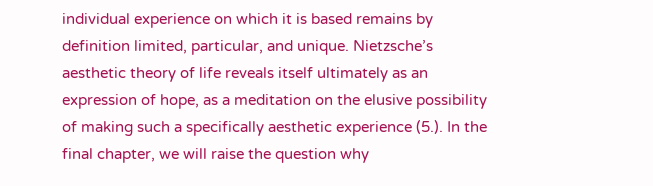individual experience on which it is based remains by definition limited, particular, and unique. Nietzsche’s aesthetic theory of life reveals itself ultimately as an expression of hope, as a meditation on the elusive possibility of making such a specifically aesthetic experience (5.). In the final chapter, we will raise the question why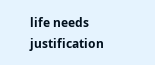life needs justification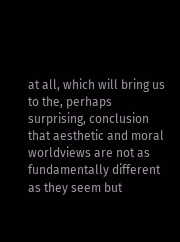at all, which will bring us to the, perhaps surprising, conclusion that aesthetic and moral worldviews are not as fundamentally different as they seem but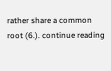rather share a common root (6.). continue reading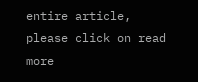entire article, please click on read more